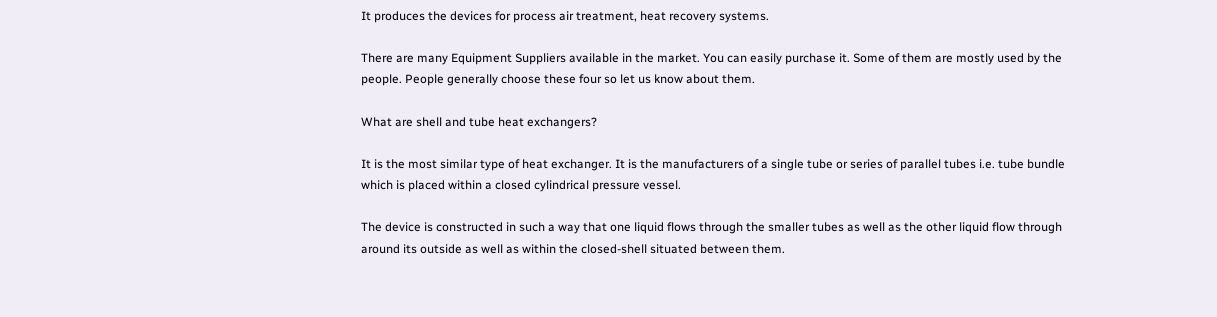It produces the devices for process air treatment, heat recovery systems.

There are many Equipment Suppliers available in the market. You can easily purchase it. Some of them are mostly used by the people. People generally choose these four so let us know about them.

What are shell and tube heat exchangers?

It is the most similar type of heat exchanger. It is the manufacturers of a single tube or series of parallel tubes i.e. tube bundle which is placed within a closed cylindrical pressure vessel.

The device is constructed in such a way that one liquid flows through the smaller tubes as well as the other liquid flow through around its outside as well as within the closed-shell situated between them.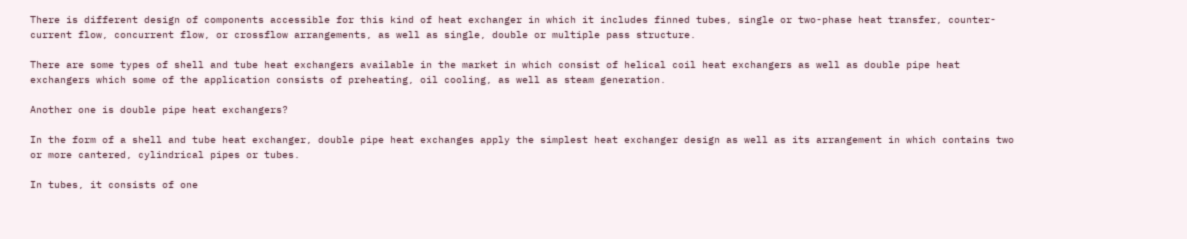There is different design of components accessible for this kind of heat exchanger in which it includes finned tubes, single or two-phase heat transfer, counter-current flow, concurrent flow, or crossflow arrangements, as well as single, double or multiple pass structure.

There are some types of shell and tube heat exchangers available in the market in which consist of helical coil heat exchangers as well as double pipe heat exchangers which some of the application consists of preheating, oil cooling, as well as steam generation.

Another one is double pipe heat exchangers?

In the form of a shell and tube heat exchanger, double pipe heat exchanges apply the simplest heat exchanger design as well as its arrangement in which contains two or more cantered, cylindrical pipes or tubes.

In tubes, it consists of one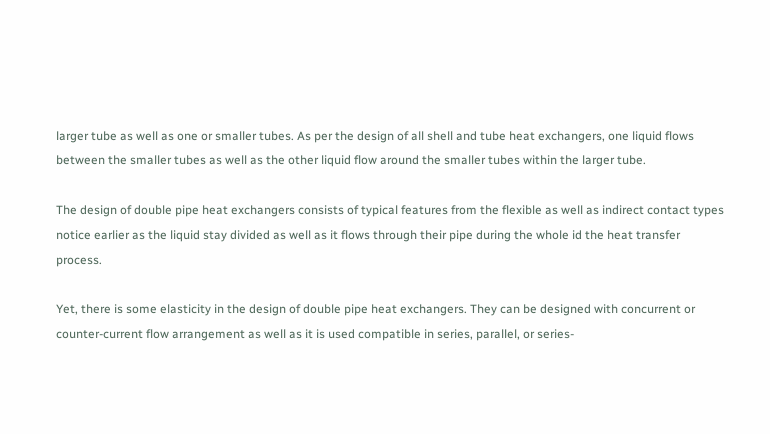larger tube as well as one or smaller tubes. As per the design of all shell and tube heat exchangers, one liquid flows between the smaller tubes as well as the other liquid flow around the smaller tubes within the larger tube.

The design of double pipe heat exchangers consists of typical features from the flexible as well as indirect contact types notice earlier as the liquid stay divided as well as it flows through their pipe during the whole id the heat transfer process.

Yet, there is some elasticity in the design of double pipe heat exchangers. They can be designed with concurrent or counter-current flow arrangement as well as it is used compatible in series, parallel, or series-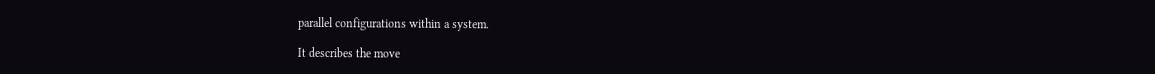parallel configurations within a system.

It describes the move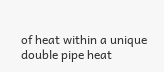of heat within a unique double pipe heat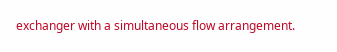exchanger with a simultaneous flow arrangement.